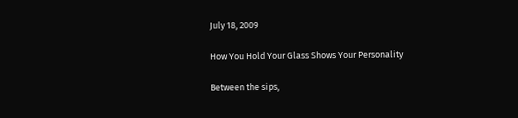July 18, 2009

How You Hold Your Glass Shows Your Personality

Between the sips,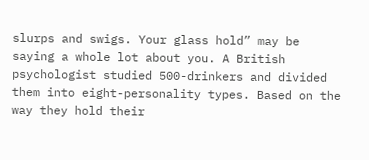slurps and swigs. Your glass hold” may be saying a whole lot about you. A British psychologist studied 500-drinkers and divided them into eight-personality types. Based on the way they hold their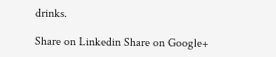drinks.

Share on Linkedin Share on Google+